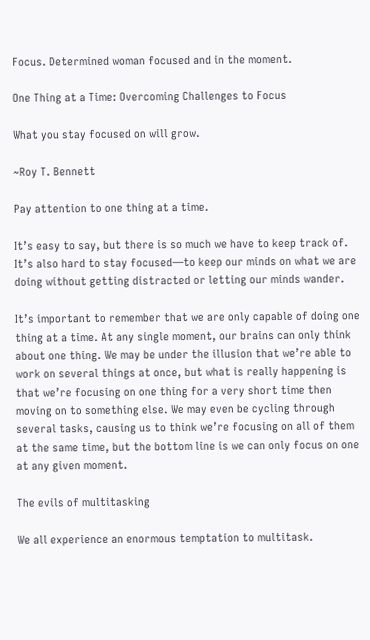Focus. Determined woman focused and in the moment.

One Thing at a Time: Overcoming Challenges to Focus

What you stay focused on will grow.

~Roy T. Bennett

Pay attention to one thing at a time.

It’s easy to say, but there is so much we have to keep track of. It’s also hard to stay focused—to keep our minds on what we are doing without getting distracted or letting our minds wander.

It’s important to remember that we are only capable of doing one thing at a time. At any single moment, our brains can only think about one thing. We may be under the illusion that we’re able to work on several things at once, but what is really happening is that we’re focusing on one thing for a very short time then moving on to something else. We may even be cycling through several tasks, causing us to think we’re focusing on all of them at the same time, but the bottom line is we can only focus on one at any given moment.

The evils of multitasking

We all experience an enormous temptation to multitask.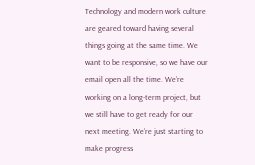Technology and modern work culture are geared toward having several things going at the same time. We want to be responsive, so we have our email open all the time. We’re working on a long-term project, but we still have to get ready for our next meeting. We’re just starting to make progress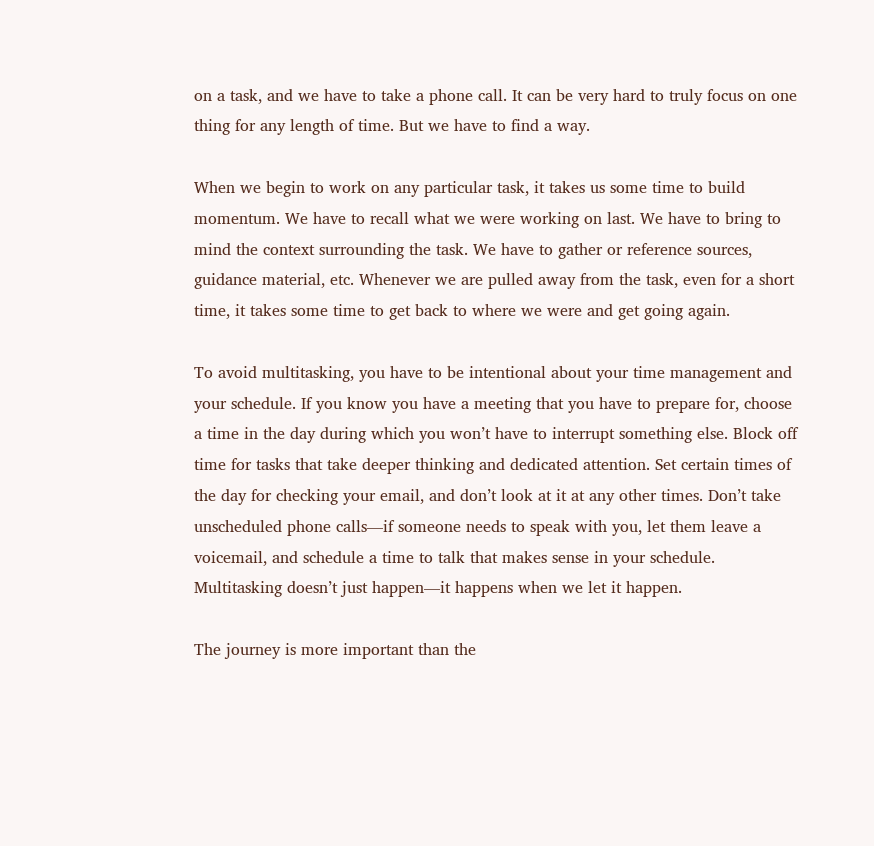on a task, and we have to take a phone call. It can be very hard to truly focus on one thing for any length of time. But we have to find a way.

When we begin to work on any particular task, it takes us some time to build momentum. We have to recall what we were working on last. We have to bring to mind the context surrounding the task. We have to gather or reference sources, guidance material, etc. Whenever we are pulled away from the task, even for a short time, it takes some time to get back to where we were and get going again.

To avoid multitasking, you have to be intentional about your time management and your schedule. If you know you have a meeting that you have to prepare for, choose a time in the day during which you won’t have to interrupt something else. Block off time for tasks that take deeper thinking and dedicated attention. Set certain times of the day for checking your email, and don’t look at it at any other times. Don’t take unscheduled phone calls—if someone needs to speak with you, let them leave a voicemail, and schedule a time to talk that makes sense in your schedule. Multitasking doesn’t just happen—it happens when we let it happen.

The journey is more important than the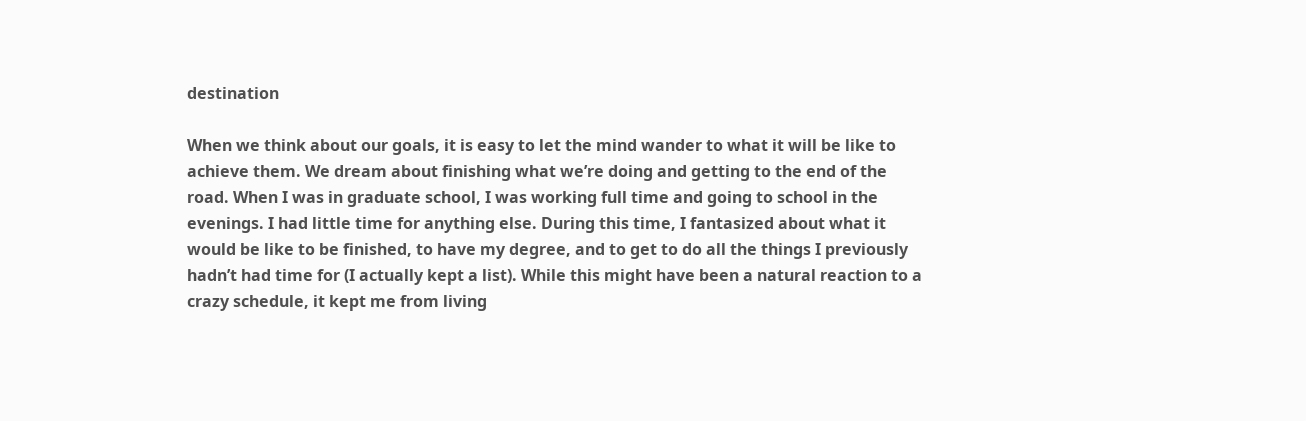destination

When we think about our goals, it is easy to let the mind wander to what it will be like to achieve them. We dream about finishing what we’re doing and getting to the end of the road. When I was in graduate school, I was working full time and going to school in the evenings. I had little time for anything else. During this time, I fantasized about what it would be like to be finished, to have my degree, and to get to do all the things I previously hadn’t had time for (I actually kept a list). While this might have been a natural reaction to a crazy schedule, it kept me from living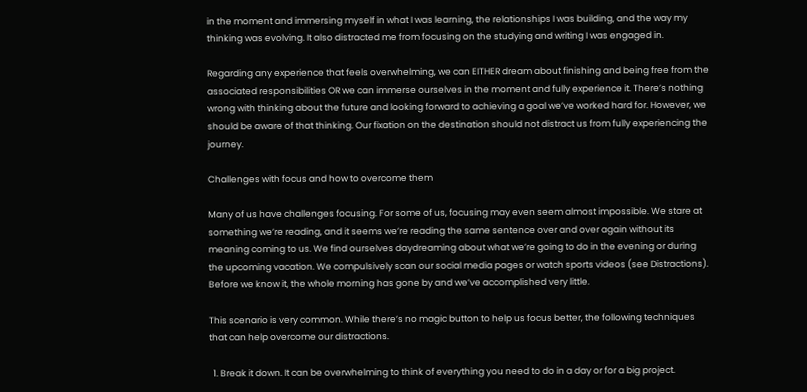in the moment and immersing myself in what I was learning, the relationships I was building, and the way my thinking was evolving. It also distracted me from focusing on the studying and writing I was engaged in.

Regarding any experience that feels overwhelming, we can EITHER dream about finishing and being free from the associated responsibilities OR we can immerse ourselves in the moment and fully experience it. There’s nothing wrong with thinking about the future and looking forward to achieving a goal we’ve worked hard for. However, we should be aware of that thinking. Our fixation on the destination should not distract us from fully experiencing the journey.

Challenges with focus and how to overcome them

Many of us have challenges focusing. For some of us, focusing may even seem almost impossible. We stare at something we’re reading, and it seems we’re reading the same sentence over and over again without its meaning coming to us. We find ourselves daydreaming about what we’re going to do in the evening or during the upcoming vacation. We compulsively scan our social media pages or watch sports videos (see Distractions). Before we know it, the whole morning has gone by and we’ve accomplished very little.

This scenario is very common. While there’s no magic button to help us focus better, the following techniques that can help overcome our distractions.

  1. Break it down. It can be overwhelming to think of everything you need to do in a day or for a big project.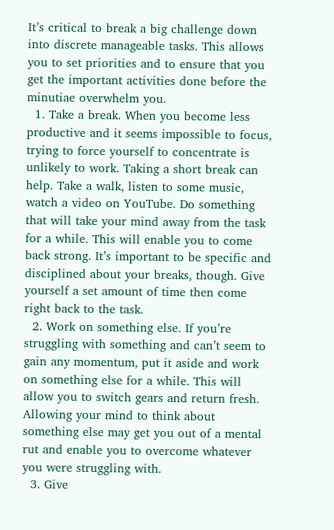It’s critical to break a big challenge down into discrete manageable tasks. This allows you to set priorities and to ensure that you get the important activities done before the minutiae overwhelm you.
  1. Take a break. When you become less productive and it seems impossible to focus, trying to force yourself to concentrate is unlikely to work. Taking a short break can help. Take a walk, listen to some music, watch a video on YouTube. Do something that will take your mind away from the task for a while. This will enable you to come back strong. It’s important to be specific and disciplined about your breaks, though. Give yourself a set amount of time then come right back to the task.
  2. Work on something else. If you’re struggling with something and can’t seem to gain any momentum, put it aside and work on something else for a while. This will allow you to switch gears and return fresh. Allowing your mind to think about something else may get you out of a mental rut and enable you to overcome whatever you were struggling with.
  3. Give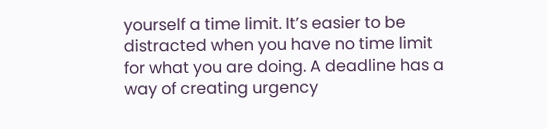yourself a time limit. It’s easier to be distracted when you have no time limit for what you are doing. A deadline has a way of creating urgency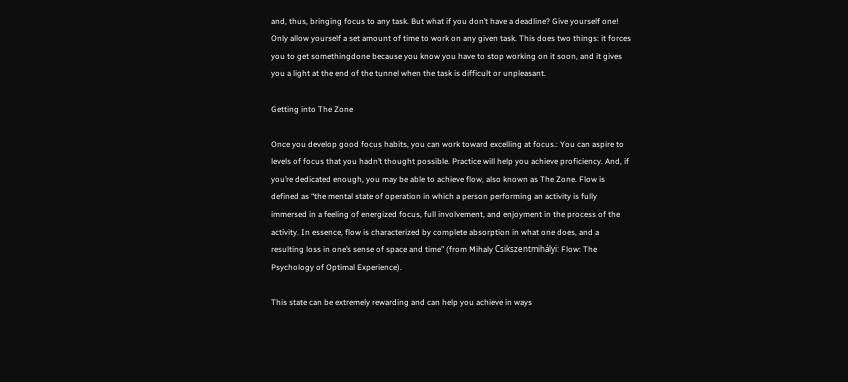and, thus, bringing focus to any task. But what if you don’t have a deadline? Give yourself one! Only allow yourself a set amount of time to work on any given task. This does two things: it forces you to get somethingdone because you know you have to stop working on it soon, and it gives you a light at the end of the tunnel when the task is difficult or unpleasant.

Getting into The Zone

Once you develop good focus habits, you can work toward excelling at focus.: You can aspire to levels of focus that you hadn’t thought possible. Practice will help you achieve proficiency. And, if you’re dedicated enough, you may be able to achieve flow, also known as The Zone. Flow is defined as “the mental state of operation in which a person performing an activity is fully immersed in a feeling of energized focus, full involvement, and enjoyment in the process of the activity. In essence, flow is characterized by complete absorption in what one does, and a resulting loss in one’s sense of space and time” (from Mihaly Csikszentmihályi: Flow: The Psychology of Optimal Experience).

This state can be extremely rewarding and can help you achieve in ways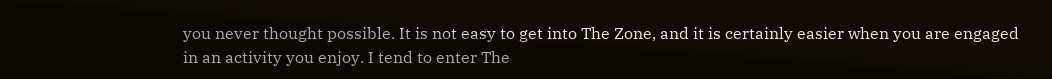you never thought possible. It is not easy to get into The Zone, and it is certainly easier when you are engaged in an activity you enjoy. I tend to enter The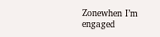Zonewhen I’m engaged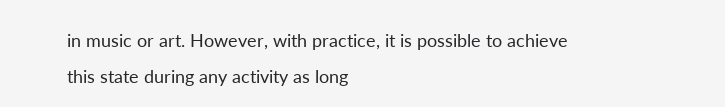in music or art. However, with practice, it is possible to achieve this state during any activity as long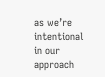as we’re intentional in our approach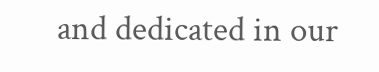and dedicated in our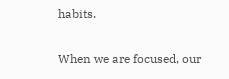habits.

When we are focused, our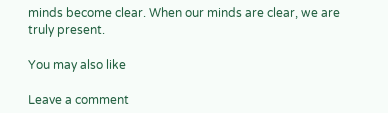minds become clear. When our minds are clear, we are truly present.

You may also like

Leave a comment